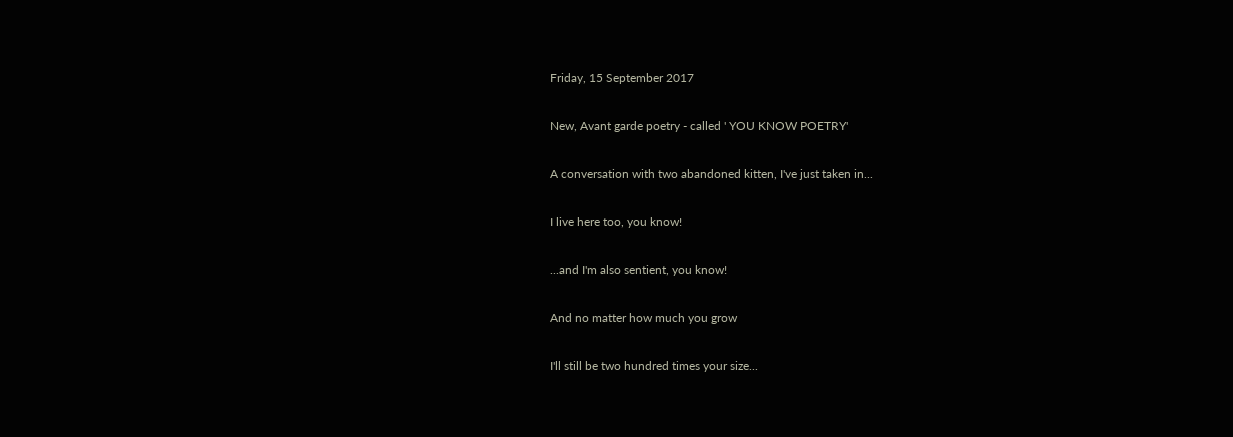Friday, 15 September 2017

New, Avant garde poetry - called ' YOU KNOW POETRY'

A conversation with two abandoned kitten, I've just taken in...

I live here too, you know!

...and I'm also sentient, you know!

And no matter how much you grow

I'll still be two hundred times your size...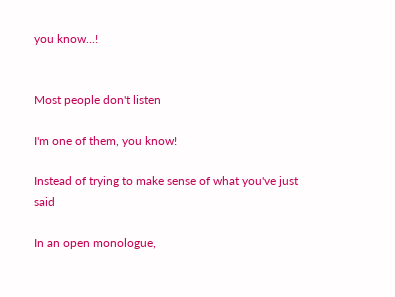you know...!


Most people don't listen

I'm one of them, you know!

Instead of trying to make sense of what you've just said

In an open monologue,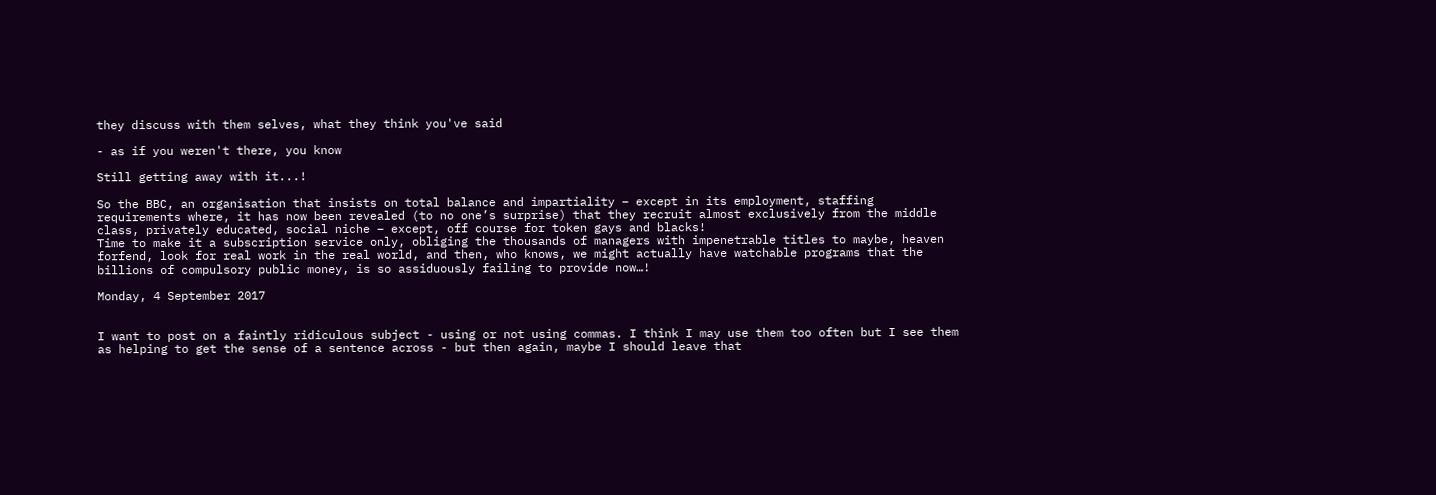they discuss with them selves, what they think you've said

- as if you weren't there, you know

Still getting away with it...!

So the BBC, an organisation that insists on total balance and impartiality – except in its employment, staffing requirements where, it has now been revealed (to no one’s surprise) that they recruit almost exclusively from the middle class, privately educated, social niche – except, off course for token gays and blacks!
Time to make it a subscription service only, obliging the thousands of managers with impenetrable titles to maybe, heaven forfend, look for real work in the real world, and then, who knows, we might actually have watchable programs that the billions of compulsory public money, is so assiduously failing to provide now…!

Monday, 4 September 2017


I want to post on a faintly ridiculous subject - using or not using commas. I think I may use them too often but I see them as helping to get the sense of a sentence across - but then again, maybe I should leave that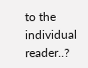to the individual reader..?